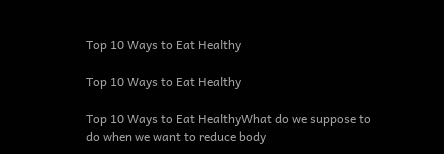Top 10 Ways to Eat Healthy

Top 10 Ways to Eat Healthy

Top 10 Ways to Eat HealthyWhat do we suppose to do when we want to reduce body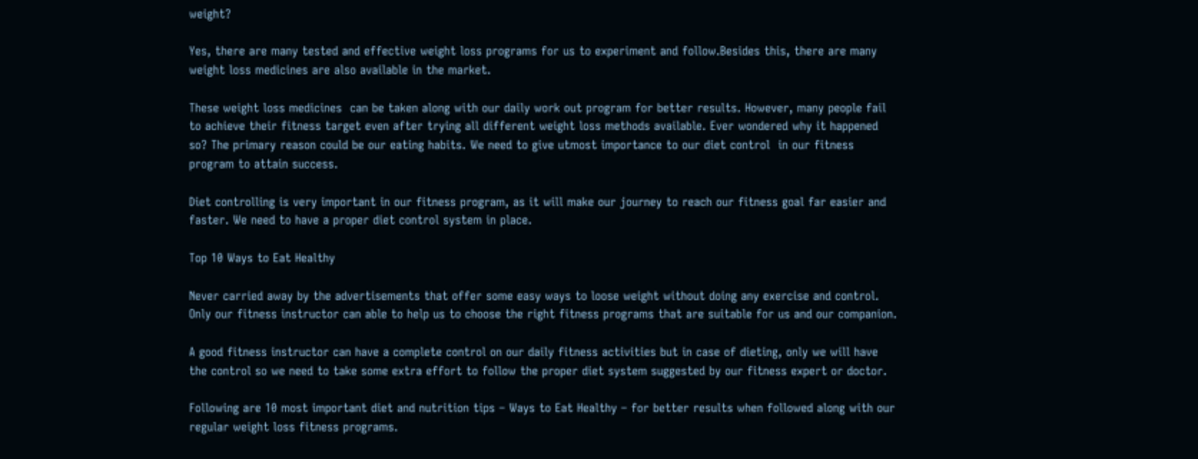weight?

Yes, there are many tested and effective weight loss programs for us to experiment and follow.Besides this, there are many weight loss medicines are also available in the market.

These weight loss medicines  can be taken along with our daily work out program for better results. However, many people fail to achieve their fitness target even after trying all different weight loss methods available. Ever wondered why it happened so? The primary reason could be our eating habits. We need to give utmost importance to our diet control  in our fitness program to attain success.

Diet controlling is very important in our fitness program, as it will make our journey to reach our fitness goal far easier and faster. We need to have a proper diet control system in place.

Top 10 Ways to Eat Healthy

Never carried away by the advertisements that offer some easy ways to loose weight without doing any exercise and control. Only our fitness instructor can able to help us to choose the right fitness programs that are suitable for us and our companion.

A good fitness instructor can have a complete control on our daily fitness activities but in case of dieting, only we will have the control so we need to take some extra effort to follow the proper diet system suggested by our fitness expert or doctor.

Following are 10 most important diet and nutrition tips – Ways to Eat Healthy – for better results when followed along with our regular weight loss fitness programs.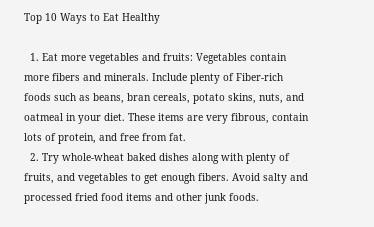Top 10 Ways to Eat Healthy

  1. Eat more vegetables and fruits: Vegetables contain more fibers and minerals. Include plenty of Fiber-rich foods such as beans, bran cereals, potato skins, nuts, and oatmeal in your diet. These items are very fibrous, contain lots of protein, and free from fat.
  2. Try whole-wheat baked dishes along with plenty of fruits, and vegetables to get enough fibers. Avoid salty and processed fried food items and other junk foods.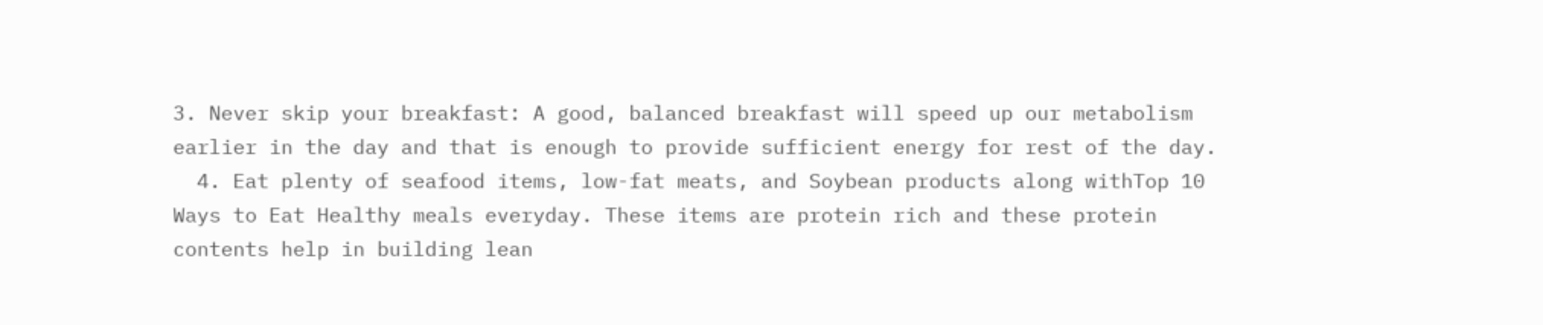3. Never skip your breakfast: A good, balanced breakfast will speed up our metabolism earlier in the day and that is enough to provide sufficient energy for rest of the day.
  4. Eat plenty of seafood items, low-fat meats, and Soybean products along withTop 10 Ways to Eat Healthy meals everyday. These items are protein rich and these protein contents help in building lean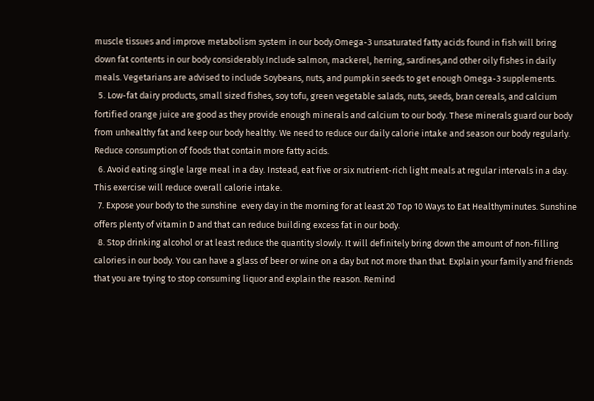muscle tissues and improve metabolism system in our body.Omega-3 unsaturated fatty acids found in fish will bring down fat contents in our body considerably.Include salmon, mackerel, herring, sardines,and other oily fishes in daily meals. Vegetarians are advised to include Soybeans, nuts, and pumpkin seeds to get enough Omega-3 supplements.
  5. Low-fat dairy products, small sized fishes, soy tofu, green vegetable salads, nuts, seeds, bran cereals, and calcium fortified orange juice are good as they provide enough minerals and calcium to our body. These minerals guard our body from unhealthy fat and keep our body healthy. We need to reduce our daily calorie intake and season our body regularly. Reduce consumption of foods that contain more fatty acids.
  6. Avoid eating single large meal in a day. Instead, eat five or six nutrient-rich light meals at regular intervals in a day. This exercise will reduce overall calorie intake.
  7. Expose your body to the sunshine  every day in the morning for at least 20 Top 10 Ways to Eat Healthyminutes. Sunshine offers plenty of vitamin D and that can reduce building excess fat in our body.
  8. Stop drinking alcohol or at least reduce the quantity slowly. It will definitely bring down the amount of non-filling calories in our body. You can have a glass of beer or wine on a day but not more than that. Explain your family and friends that you are trying to stop consuming liquor and explain the reason. Remind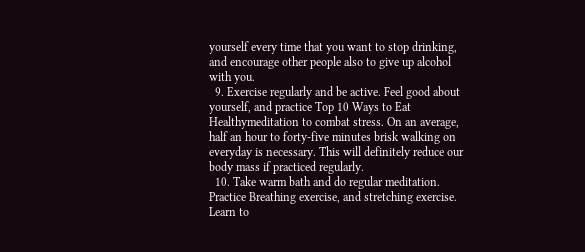yourself every time that you want to stop drinking, and encourage other people also to give up alcohol  with you.
  9. Exercise regularly and be active. Feel good about yourself, and practice Top 10 Ways to Eat Healthymeditation to combat stress. On an average, half an hour to forty-five minutes brisk walking on everyday is necessary. This will definitely reduce our body mass if practiced regularly.
  10. Take warm bath and do regular meditation. Practice Breathing exercise, and stretching exercise. Learn to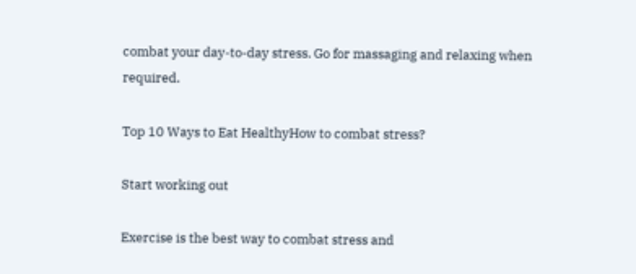combat your day-to-day stress. Go for massaging and relaxing when required.

Top 10 Ways to Eat HealthyHow to combat stress?

Start working out

Exercise is the best way to combat stress and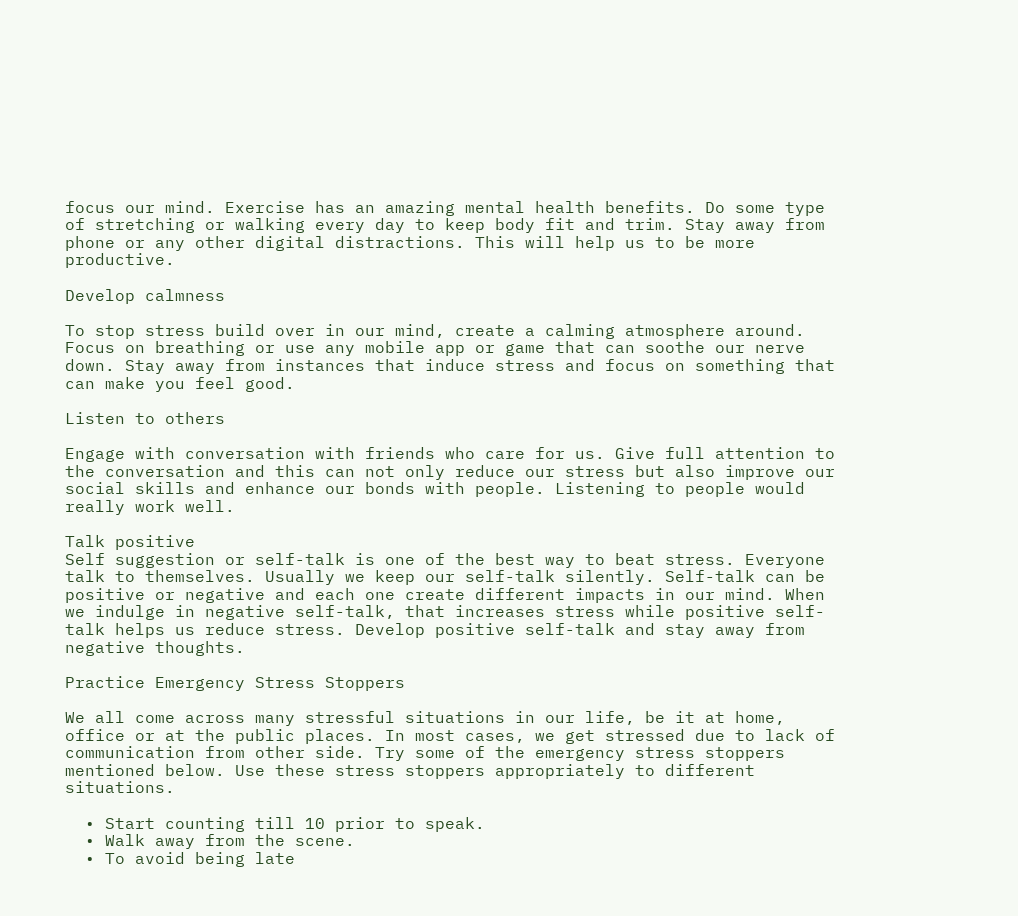focus our mind. Exercise has an amazing mental health benefits. Do some type of stretching or walking every day to keep body fit and trim. Stay away from phone or any other digital distractions. This will help us to be more productive.

Develop calmness

To stop stress build over in our mind, create a calming atmosphere around. Focus on breathing or use any mobile app or game that can soothe our nerve down. Stay away from instances that induce stress and focus on something that can make you feel good.

Listen to others

Engage with conversation with friends who care for us. Give full attention to the conversation and this can not only reduce our stress but also improve our social skills and enhance our bonds with people. Listening to people would really work well.

Talk positive
Self suggestion or self-talk is one of the best way to beat stress. Everyone talk to themselves. Usually we keep our self-talk silently. Self-talk can be positive or negative and each one create different impacts in our mind. When we indulge in negative self-talk, that increases stress while positive self-talk helps us reduce stress. Develop positive self-talk and stay away from negative thoughts.

Practice Emergency Stress Stoppers

We all come across many stressful situations in our life, be it at home, office or at the public places. In most cases, we get stressed due to lack of communication from other side. Try some of the emergency stress stoppers mentioned below. Use these stress stoppers appropriately to different situations.

  • Start counting till 10 prior to speak.
  • Walk away from the scene.
  • To avoid being late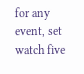for any event, set watch five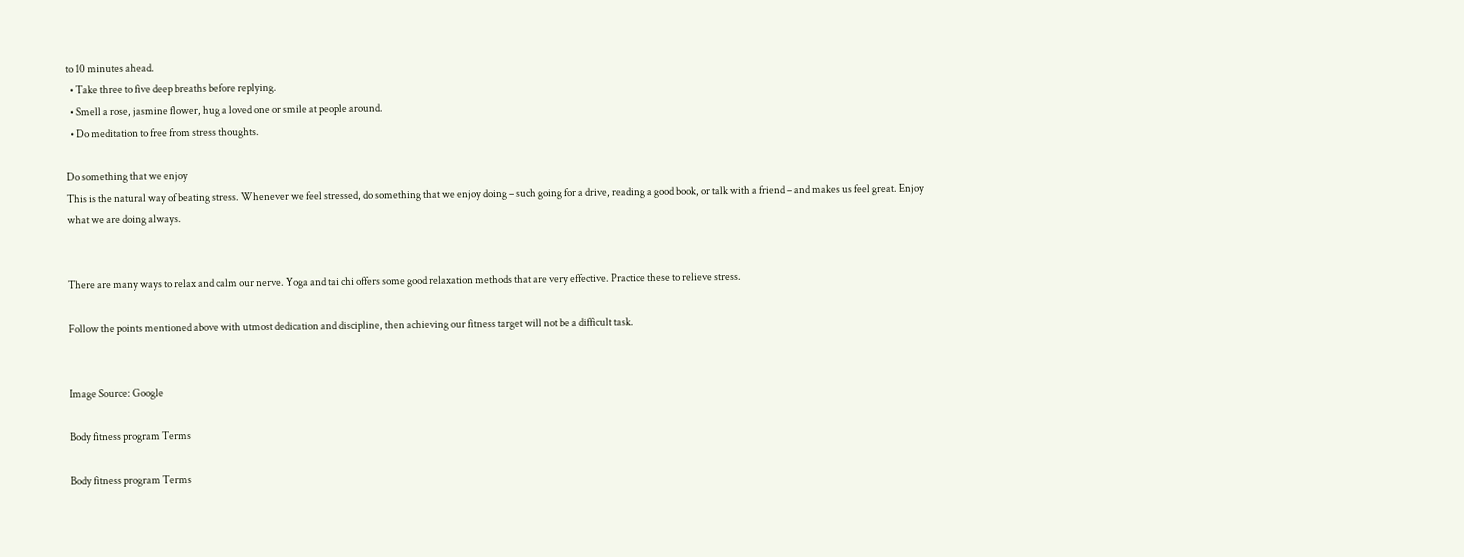to 10 minutes ahead.
  • Take three to five deep breaths before replying.
  • Smell a rose, jasmine flower, hug a loved one or smile at people around.
  • Do meditation to free from stress thoughts.

Do something that we enjoy
This is the natural way of beating stress. Whenever we feel stressed, do something that we enjoy doing – such going for a drive, reading a good book, or talk with a friend – and makes us feel great. Enjoy what we are doing always.


There are many ways to relax and calm our nerve. Yoga and tai chi offers some good relaxation methods that are very effective. Practice these to relieve stress.

Follow the points mentioned above with utmost dedication and discipline, then achieving our fitness target will not be a difficult task.


Image Source: Google

Body fitness program Terms

Body fitness program Terms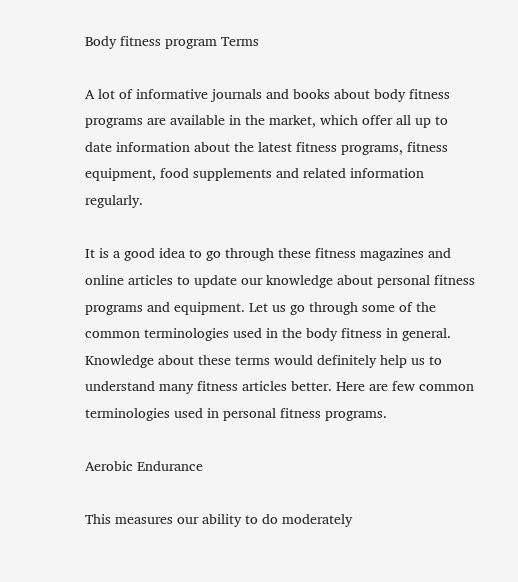Body fitness program Terms

A lot of informative journals and books about body fitness programs are available in the market, which offer all up to date information about the latest fitness programs, fitness equipment, food supplements and related information regularly.

It is a good idea to go through these fitness magazines and online articles to update our knowledge about personal fitness programs and equipment. Let us go through some of the common terminologies used in the body fitness in general. Knowledge about these terms would definitely help us to understand many fitness articles better. Here are few common terminologies used in personal fitness programs.

Aerobic Endurance

This measures our ability to do moderately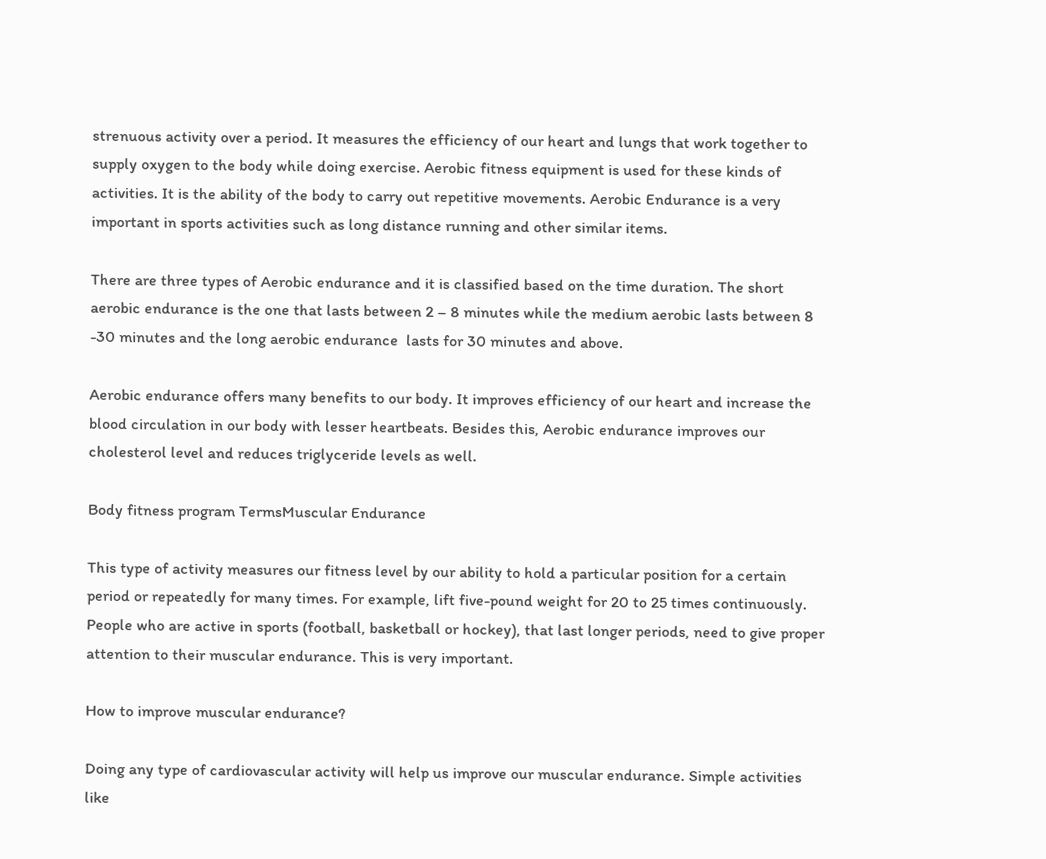strenuous activity over a period. It measures the efficiency of our heart and lungs that work together to supply oxygen to the body while doing exercise. Aerobic fitness equipment is used for these kinds of activities. It is the ability of the body to carry out repetitive movements. Aerobic Endurance is a very important in sports activities such as long distance running and other similar items.

There are three types of Aerobic endurance and it is classified based on the time duration. The short aerobic endurance is the one that lasts between 2 – 8 minutes while the medium aerobic lasts between 8 -30 minutes and the long aerobic endurance  lasts for 30 minutes and above.

Aerobic endurance offers many benefits to our body. It improves efficiency of our heart and increase the blood circulation in our body with lesser heartbeats. Besides this, Aerobic endurance improves our cholesterol level and reduces triglyceride levels as well.

Body fitness program TermsMuscular Endurance

This type of activity measures our fitness level by our ability to hold a particular position for a certain period or repeatedly for many times. For example, lift five-pound weight for 20 to 25 times continuously. People who are active in sports (football, basketball or hockey), that last longer periods, need to give proper attention to their muscular endurance. This is very important.

How to improve muscular endurance?

Doing any type of cardiovascular activity will help us improve our muscular endurance. Simple activities like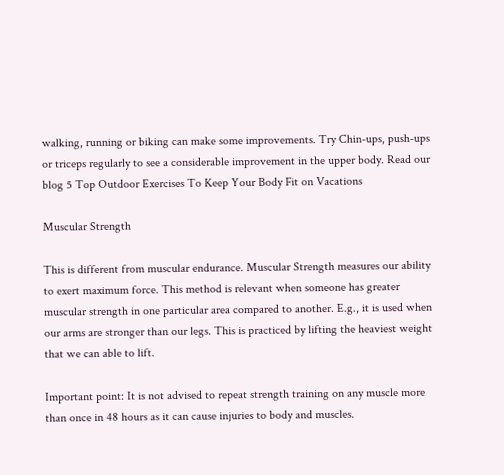walking, running or biking can make some improvements. Try Chin-ups, push-ups or triceps regularly to see a considerable improvement in the upper body. Read our blog 5 Top Outdoor Exercises To Keep Your Body Fit on Vacations

Muscular Strength

This is different from muscular endurance. Muscular Strength measures our ability to exert maximum force. This method is relevant when someone has greater muscular strength in one particular area compared to another. E.g., it is used when our arms are stronger than our legs. This is practiced by lifting the heaviest weight that we can able to lift.

Important point: It is not advised to repeat strength training on any muscle more than once in 48 hours as it can cause injuries to body and muscles.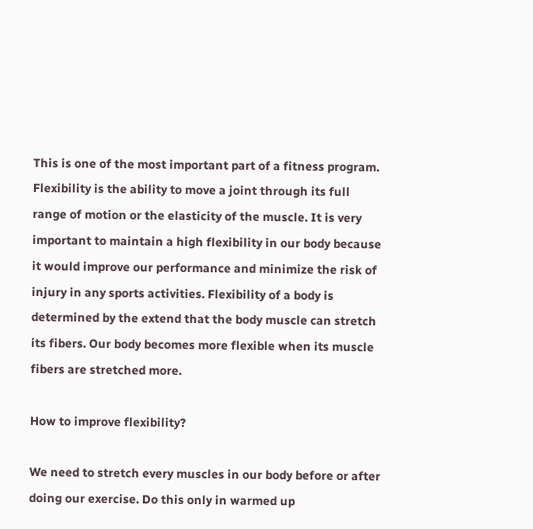This is one of the most important part of a fitness program. Flexibility is the ability to move a joint through its full range of motion or the elasticity of the muscle. It is very important to maintain a high flexibility in our body because it would improve our performance and minimize the risk of injury in any sports activities. Flexibility of a body is determined by the extend that the body muscle can stretch its fibers. Our body becomes more flexible when its muscle fibers are stretched more.

How to improve flexibility?

We need to stretch every muscles in our body before or after doing our exercise. Do this only in warmed up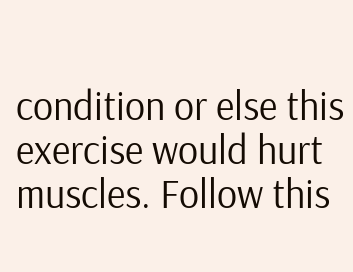condition or else this exercise would hurt muscles. Follow this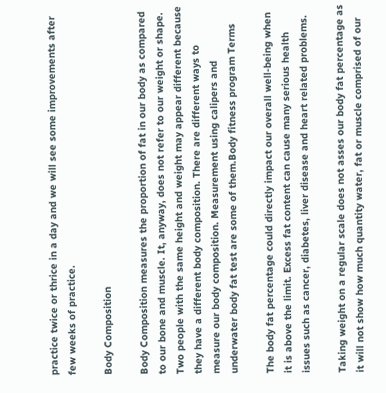practice twice or thrice in a day and we will see some improvements after few weeks of practice.

Body Composition

Body Composition measures the proportion of fat in our body as compared to our bone and muscle. It, anyway, does not refer to our weight or shape. Two people with the same height and weight may appear different because they have a different body composition. There are different ways to measure our body composition. Measurement using calipers and underwater body fat test are some of them.Body fitness program Terms

The body fat percentage could directly impact our overall well-being when it is above the limit. Excess fat content can cause many serious health issues such as cancer, diabetes, liver disease and heart related problems.

Taking weight on a regular scale does not asses our body fat percentage as it will not show how much quantity water, fat or muscle comprised of our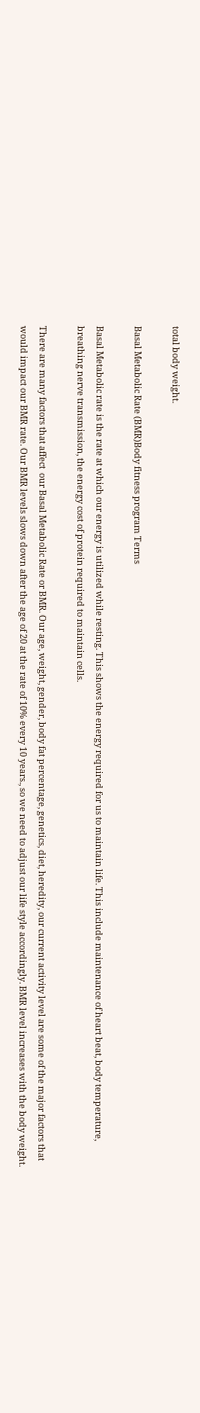total body weight.

Basal Metabolic Rate (BMR)Body fitness program Terms

Basal Metabolic rate is the rate at which our energy is utilized while resting. This shows the energy required for us to maintain life. This include maintenance of heart beat, body temperature, breathing nerve transmission, the energy cost of protein required to maintain cells.

There are many factors that affect  our Basal Metabolic Rate or BMR. Our age, weight, gender, body fat percentage, genetics, diet, heredity, our current activity level are some of the major factors that would impact our BMR rate. Our BMR levels slows down after the age of 20 at the rate of 10% every 10 years., so we need to adjust our life style accordingly. BMR level increases with the body weight.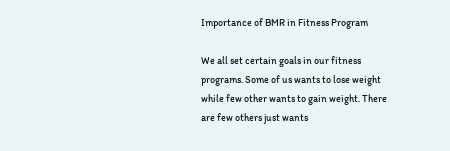Importance of BMR in Fitness Program

We all set certain goals in our fitness programs. Some of us wants to lose weight while few other wants to gain weight. There are few others just wants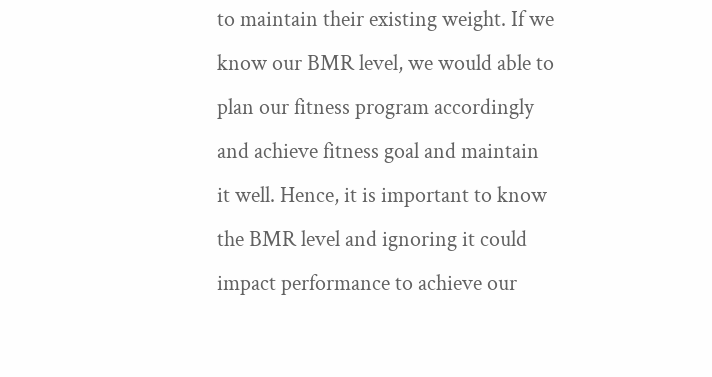to maintain their existing weight. If we know our BMR level, we would able to plan our fitness program accordingly and achieve fitness goal and maintain it well. Hence, it is important to know the BMR level and ignoring it could impact performance to achieve our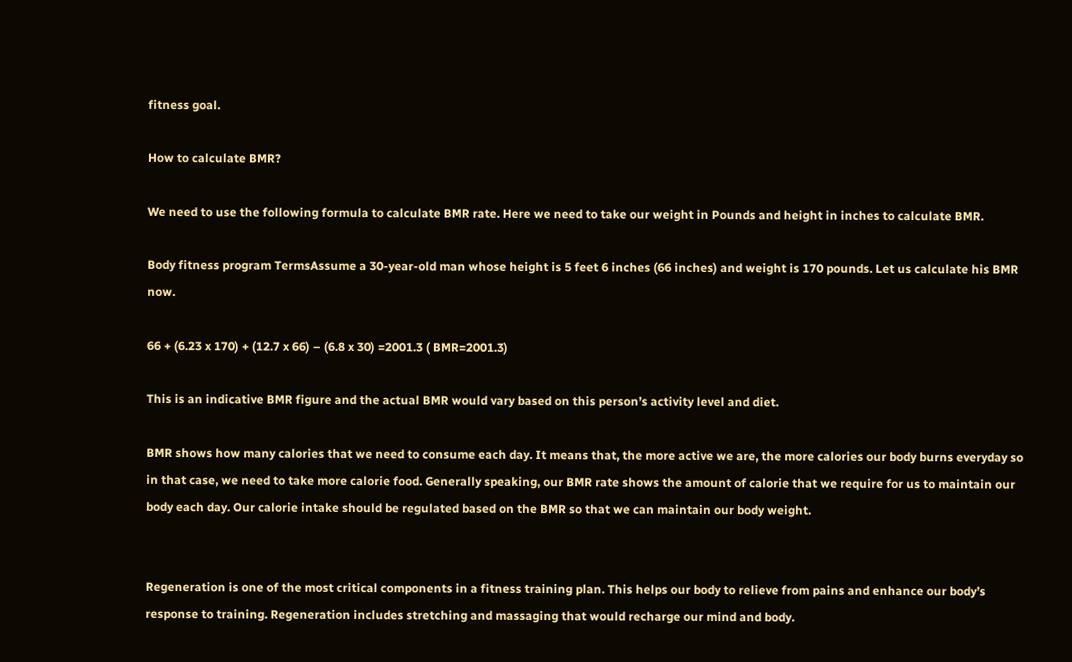fitness goal.

How to calculate BMR?

We need to use the following formula to calculate BMR rate. Here we need to take our weight in Pounds and height in inches to calculate BMR.

Body fitness program TermsAssume a 30-year-old man whose height is 5 feet 6 inches (66 inches) and weight is 170 pounds. Let us calculate his BMR now.

66 + (6.23 x 170) + (12.7 x 66) – (6.8 x 30) =2001.3 ( BMR=2001.3)

This is an indicative BMR figure and the actual BMR would vary based on this person’s activity level and diet.

BMR shows how many calories that we need to consume each day. It means that, the more active we are, the more calories our body burns everyday so in that case, we need to take more calorie food. Generally speaking, our BMR rate shows the amount of calorie that we require for us to maintain our body each day. Our calorie intake should be regulated based on the BMR so that we can maintain our body weight.


Regeneration is one of the most critical components in a fitness training plan. This helps our body to relieve from pains and enhance our body’s response to training. Regeneration includes stretching and massaging that would recharge our mind and body.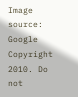Image source: Google
Copyright 2010. Do not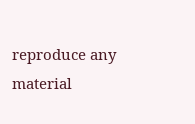reproduce any material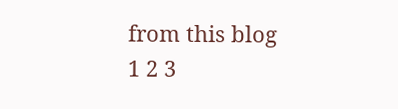from this blog
1 2 3